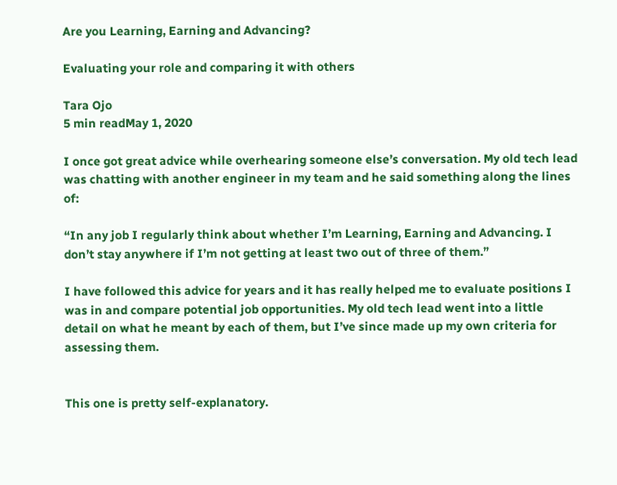Are you Learning, Earning and Advancing?

Evaluating your role and comparing it with others

Tara Ojo
5 min readMay 1, 2020

I once got great advice while overhearing someone else’s conversation. My old tech lead was chatting with another engineer in my team and he said something along the lines of:

“In any job I regularly think about whether I’m Learning, Earning and Advancing. I don’t stay anywhere if I’m not getting at least two out of three of them.”

I have followed this advice for years and it has really helped me to evaluate positions I was in and compare potential job opportunities. My old tech lead went into a little detail on what he meant by each of them, but I’ve since made up my own criteria for assessing them.


This one is pretty self-explanatory.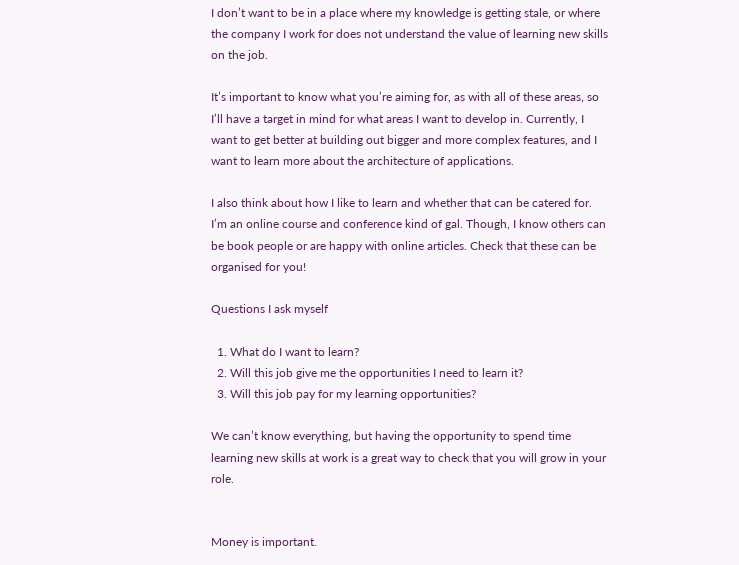I don’t want to be in a place where my knowledge is getting stale, or where the company I work for does not understand the value of learning new skills on the job.

It’s important to know what you’re aiming for, as with all of these areas, so I’ll have a target in mind for what areas I want to develop in. Currently, I want to get better at building out bigger and more complex features, and I want to learn more about the architecture of applications.

I also think about how I like to learn and whether that can be catered for. I’m an online course and conference kind of gal. Though, I know others can be book people or are happy with online articles. Check that these can be organised for you!

Questions I ask myself

  1. What do I want to learn?
  2. Will this job give me the opportunities I need to learn it?
  3. Will this job pay for my learning opportunities?

We can’t know everything, but having the opportunity to spend time learning new skills at work is a great way to check that you will grow in your role.


Money is important.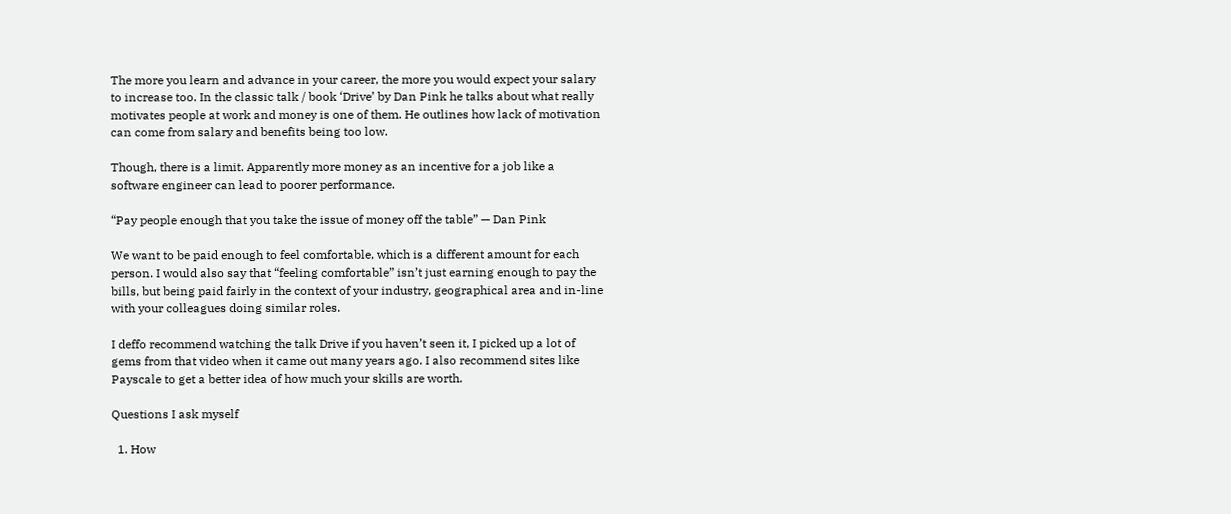The more you learn and advance in your career, the more you would expect your salary to increase too. In the classic talk / book ‘Drive’ by Dan Pink he talks about what really motivates people at work and money is one of them. He outlines how lack of motivation can come from salary and benefits being too low.

Though, there is a limit. Apparently more money as an incentive for a job like a software engineer can lead to poorer performance.

“Pay people enough that you take the issue of money off the table” — Dan Pink

We want to be paid enough to feel comfortable, which is a different amount for each person. I would also say that “feeling comfortable” isn’t just earning enough to pay the bills, but being paid fairly in the context of your industry, geographical area and in-line with your colleagues doing similar roles.

I deffo recommend watching the talk Drive if you haven’t seen it, I picked up a lot of gems from that video when it came out many years ago. I also recommend sites like Payscale to get a better idea of how much your skills are worth.

Questions I ask myself

  1. How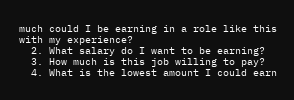much could I be earning in a role like this with my experience?
  2. What salary do I want to be earning?
  3. How much is this job willing to pay?
  4. What is the lowest amount I could earn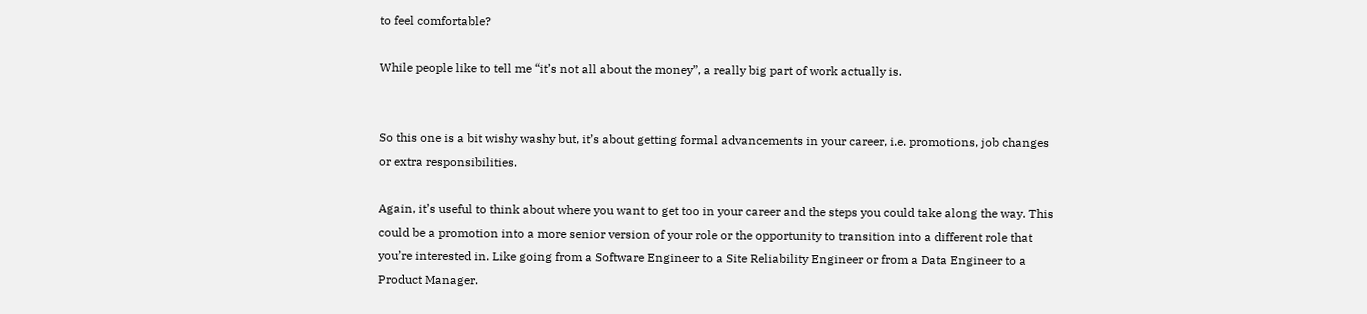to feel comfortable?

While people like to tell me “it’s not all about the money”, a really big part of work actually is.


So this one is a bit wishy washy but, it’s about getting formal advancements in your career, i.e. promotions, job changes or extra responsibilities.

Again, it’s useful to think about where you want to get too in your career and the steps you could take along the way. This could be a promotion into a more senior version of your role or the opportunity to transition into a different role that you’re interested in. Like going from a Software Engineer to a Site Reliability Engineer or from a Data Engineer to a Product Manager.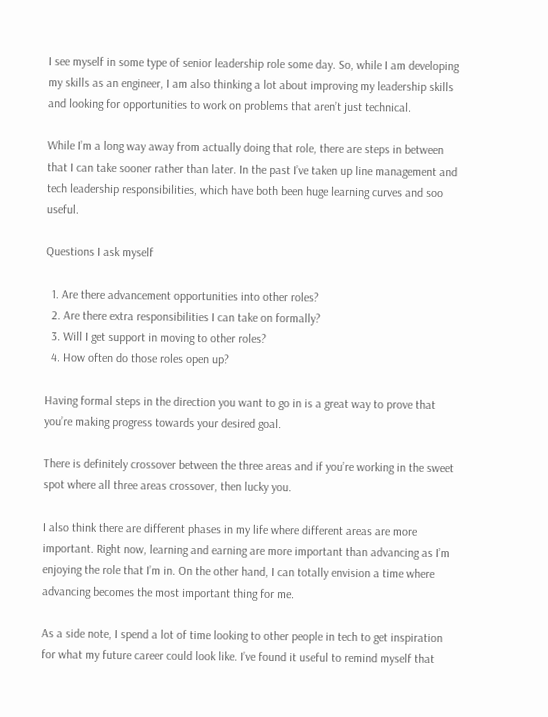I see myself in some type of senior leadership role some day. So, while I am developing my skills as an engineer, I am also thinking a lot about improving my leadership skills and looking for opportunities to work on problems that aren’t just technical.

While I’m a long way away from actually doing that role, there are steps in between that I can take sooner rather than later. In the past I’ve taken up line management and tech leadership responsibilities, which have both been huge learning curves and soo useful.

Questions I ask myself

  1. Are there advancement opportunities into other roles?
  2. Are there extra responsibilities I can take on formally?
  3. Will I get support in moving to other roles?
  4. How often do those roles open up?

Having formal steps in the direction you want to go in is a great way to prove that you’re making progress towards your desired goal.

There is definitely crossover between the three areas and if you’re working in the sweet spot where all three areas crossover, then lucky you.

I also think there are different phases in my life where different areas are more important. Right now, learning and earning are more important than advancing as I’m enjoying the role that I’m in. On the other hand, I can totally envision a time where advancing becomes the most important thing for me.

As a side note, I spend a lot of time looking to other people in tech to get inspiration for what my future career could look like. I’ve found it useful to remind myself that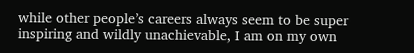while other people’s careers always seem to be super inspiring and wildly unachievable, I am on my own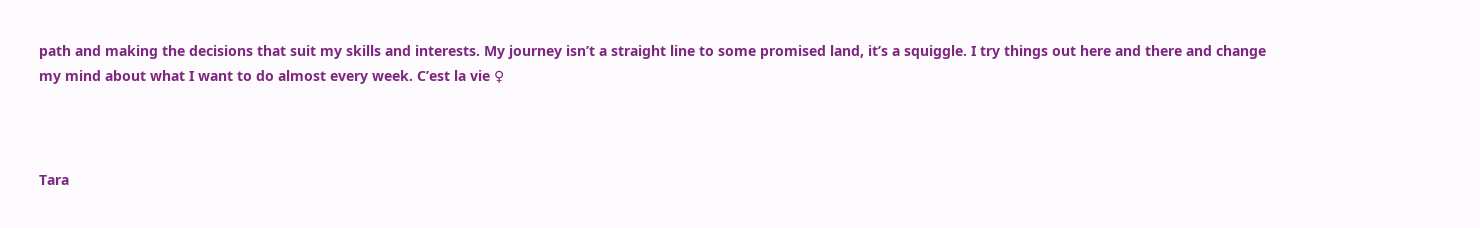path and making the decisions that suit my skills and interests. My journey isn’t a straight line to some promised land, it’s a squiggle. I try things out here and there and change my mind about what I want to do almost every week. C’est la vie ♀



Tara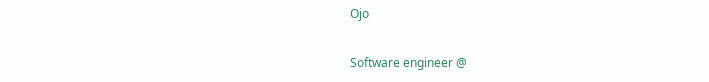Ojo

Software engineer @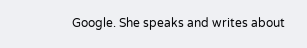Google. She speaks and writes about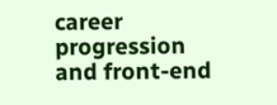career progression and front-end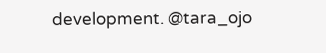development. @tara_ojo